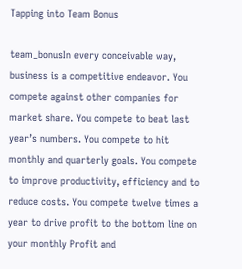Tapping into Team Bonus

team_bonusIn every conceivable way, business is a competitive endeavor. You compete against other companies for market share. You compete to beat last year’s numbers. You compete to hit monthly and quarterly goals. You compete to improve productivity, efficiency and to reduce costs. You compete twelve times a year to drive profit to the bottom line on your monthly Profit and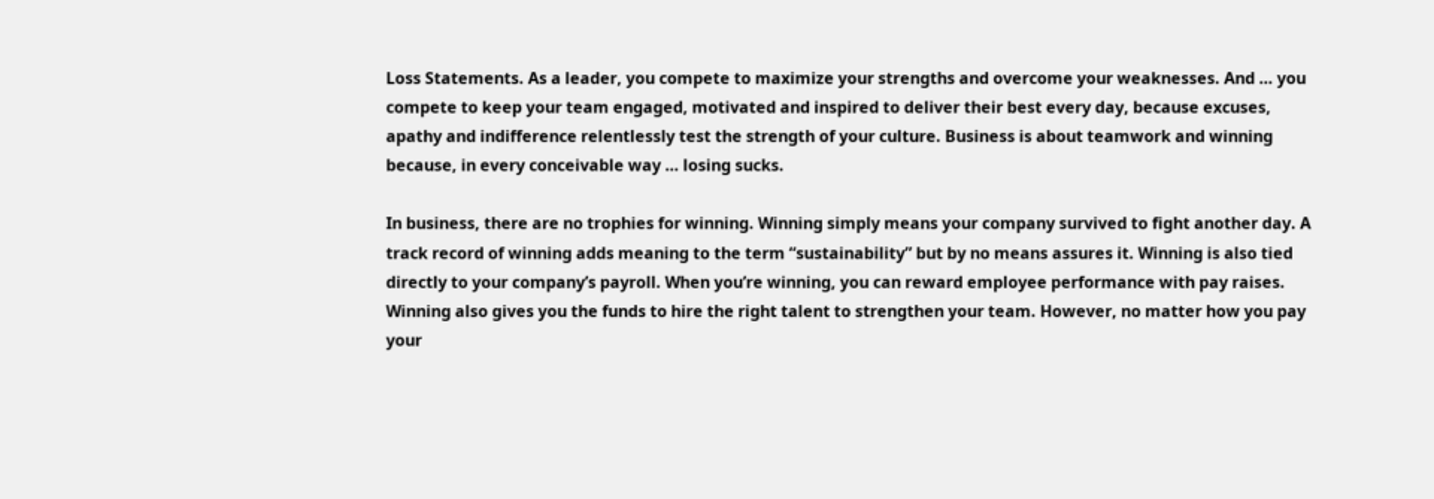Loss Statements. As a leader, you compete to maximize your strengths and overcome your weaknesses. And … you compete to keep your team engaged, motivated and inspired to deliver their best every day, because excuses, apathy and indifference relentlessly test the strength of your culture. Business is about teamwork and winning because, in every conceivable way … losing sucks.

In business, there are no trophies for winning. Winning simply means your company survived to fight another day. A track record of winning adds meaning to the term “sustainability” but by no means assures it. Winning is also tied directly to your company’s payroll. When you’re winning, you can reward employee performance with pay raises. Winning also gives you the funds to hire the right talent to strengthen your team. However, no matter how you pay your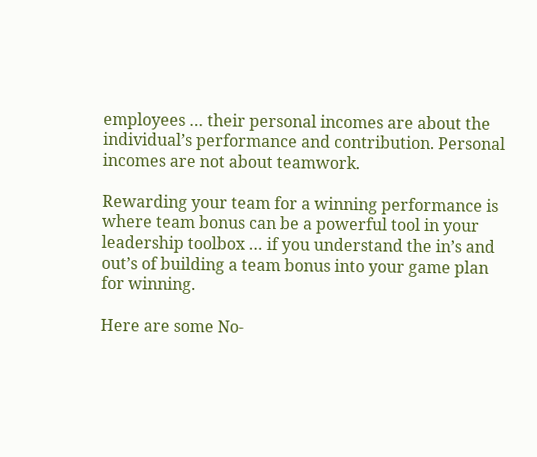employees … their personal incomes are about the individual’s performance and contribution. Personal incomes are not about teamwork.

Rewarding your team for a winning performance is where team bonus can be a powerful tool in your leadership toolbox … if you understand the in’s and out’s of building a team bonus into your game plan for winning.

Here are some No-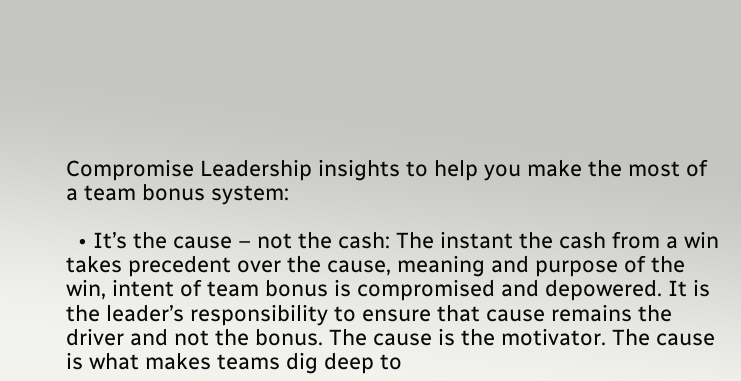Compromise Leadership insights to help you make the most of a team bonus system:

  • It’s the cause – not the cash: The instant the cash from a win takes precedent over the cause, meaning and purpose of the win, intent of team bonus is compromised and depowered. It is the leader’s responsibility to ensure that cause remains the driver and not the bonus. The cause is the motivator. The cause is what makes teams dig deep to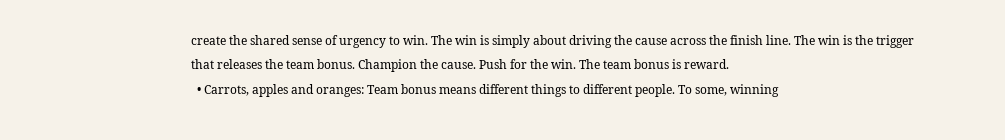create the shared sense of urgency to win. The win is simply about driving the cause across the finish line. The win is the trigger that releases the team bonus. Champion the cause. Push for the win. The team bonus is reward.
  • Carrots, apples and oranges: Team bonus means different things to different people. To some, winning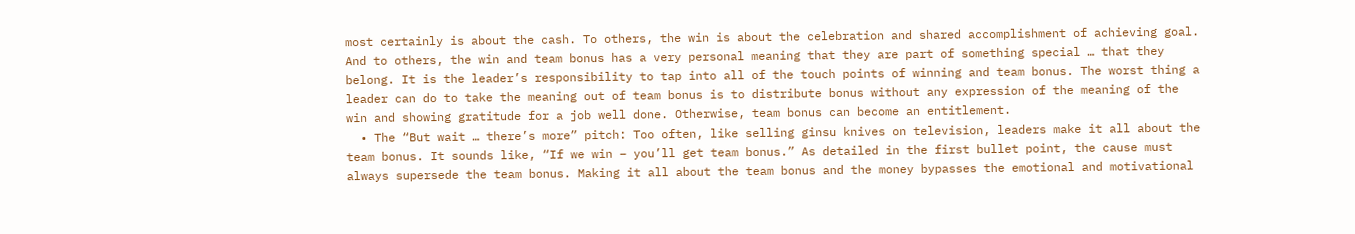most certainly is about the cash. To others, the win is about the celebration and shared accomplishment of achieving goal. And to others, the win and team bonus has a very personal meaning that they are part of something special … that they belong. It is the leader’s responsibility to tap into all of the touch points of winning and team bonus. The worst thing a leader can do to take the meaning out of team bonus is to distribute bonus without any expression of the meaning of the win and showing gratitude for a job well done. Otherwise, team bonus can become an entitlement.
  • The “But wait … there’s more” pitch: Too often, like selling ginsu knives on television, leaders make it all about the team bonus. It sounds like, “If we win – you’ll get team bonus.” As detailed in the first bullet point, the cause must always supersede the team bonus. Making it all about the team bonus and the money bypasses the emotional and motivational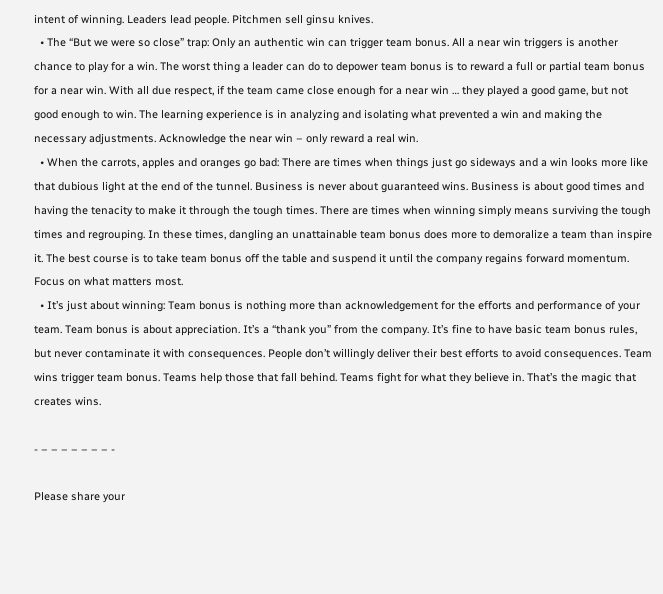intent of winning. Leaders lead people. Pitchmen sell ginsu knives.
  • The “But we were so close” trap: Only an authentic win can trigger team bonus. All a near win triggers is another chance to play for a win. The worst thing a leader can do to depower team bonus is to reward a full or partial team bonus for a near win. With all due respect, if the team came close enough for a near win … they played a good game, but not good enough to win. The learning experience is in analyzing and isolating what prevented a win and making the necessary adjustments. Acknowledge the near win – only reward a real win.
  • When the carrots, apples and oranges go bad: There are times when things just go sideways and a win looks more like that dubious light at the end of the tunnel. Business is never about guaranteed wins. Business is about good times and having the tenacity to make it through the tough times. There are times when winning simply means surviving the tough times and regrouping. In these times, dangling an unattainable team bonus does more to demoralize a team than inspire it. The best course is to take team bonus off the table and suspend it until the company regains forward momentum. Focus on what matters most.
  • It’s just about winning: Team bonus is nothing more than acknowledgement for the efforts and performance of your team. Team bonus is about appreciation. It’s a “thank you” from the company. It’s fine to have basic team bonus rules, but never contaminate it with consequences. People don’t willingly deliver their best efforts to avoid consequences. Team wins trigger team bonus. Teams help those that fall behind. Teams fight for what they believe in. That’s the magic that creates wins.

- – – – – – – – -

Please share your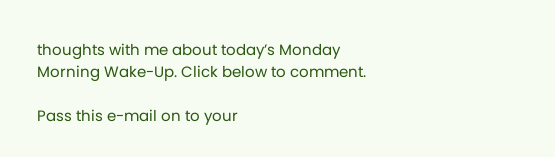thoughts with me about today’s Monday Morning Wake-Up. Click below to comment.

Pass this e-mail on to your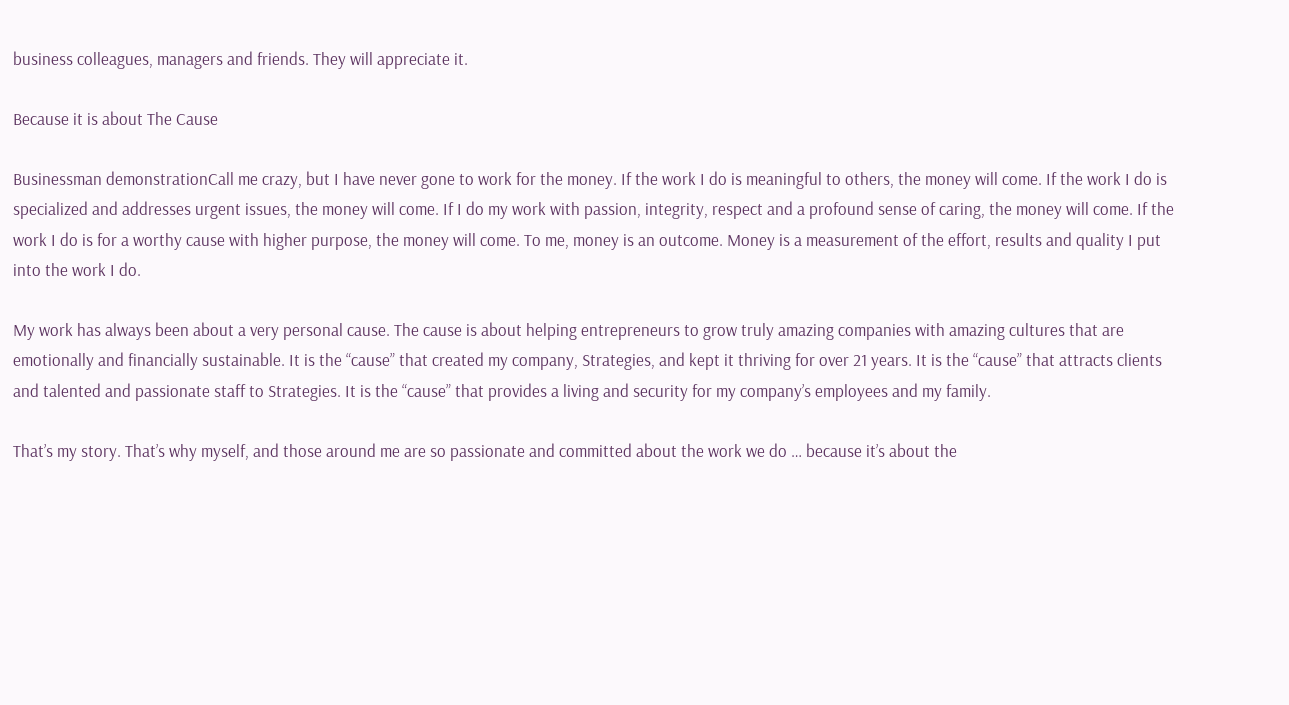business colleagues, managers and friends. They will appreciate it.

Because it is about The Cause

Businessman demonstrationCall me crazy, but I have never gone to work for the money. If the work I do is meaningful to others, the money will come. If the work I do is specialized and addresses urgent issues, the money will come. If I do my work with passion, integrity, respect and a profound sense of caring, the money will come. If the work I do is for a worthy cause with higher purpose, the money will come. To me, money is an outcome. Money is a measurement of the effort, results and quality I put into the work I do.

My work has always been about a very personal cause. The cause is about helping entrepreneurs to grow truly amazing companies with amazing cultures that are emotionally and financially sustainable. It is the “cause” that created my company, Strategies, and kept it thriving for over 21 years. It is the “cause” that attracts clients and talented and passionate staff to Strategies. It is the “cause” that provides a living and security for my company’s employees and my family.

That’s my story. That’s why myself, and those around me are so passionate and committed about the work we do … because it’s about the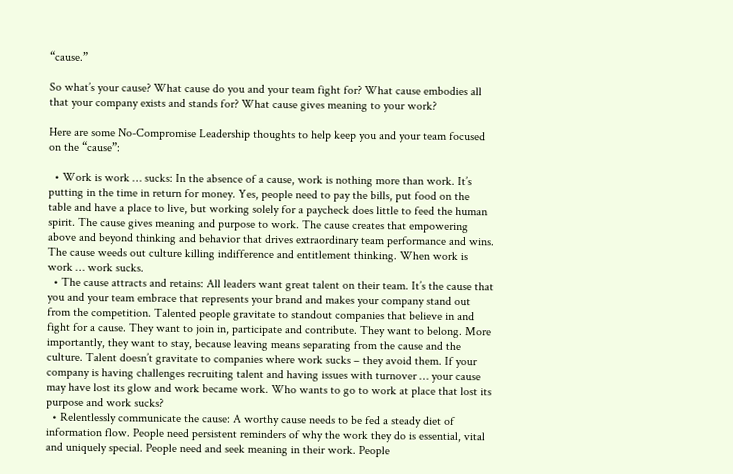“cause.”

So what’s your cause? What cause do you and your team fight for? What cause embodies all that your company exists and stands for? What cause gives meaning to your work?

Here are some No-Compromise Leadership thoughts to help keep you and your team focused on the “cause”:

  • Work is work … sucks: In the absence of a cause, work is nothing more than work. It’s putting in the time in return for money. Yes, people need to pay the bills, put food on the table and have a place to live, but working solely for a paycheck does little to feed the human spirit. The cause gives meaning and purpose to work. The cause creates that empowering above and beyond thinking and behavior that drives extraordinary team performance and wins. The cause weeds out culture killing indifference and entitlement thinking. When work is work … work sucks.
  • The cause attracts and retains: All leaders want great talent on their team. It’s the cause that you and your team embrace that represents your brand and makes your company stand out from the competition. Talented people gravitate to standout companies that believe in and fight for a cause. They want to join in, participate and contribute. They want to belong. More importantly, they want to stay, because leaving means separating from the cause and the culture. Talent doesn’t gravitate to companies where work sucks – they avoid them. If your company is having challenges recruiting talent and having issues with turnover … your cause may have lost its glow and work became work. Who wants to go to work at place that lost its purpose and work sucks?
  • Relentlessly communicate the cause: A worthy cause needs to be fed a steady diet of information flow. People need persistent reminders of why the work they do is essential, vital and uniquely special. People need and seek meaning in their work. People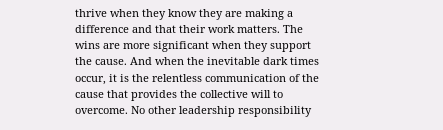thrive when they know they are making a difference and that their work matters. The wins are more significant when they support the cause. And when the inevitable dark times occur, it is the relentless communication of the cause that provides the collective will to overcome. No other leadership responsibility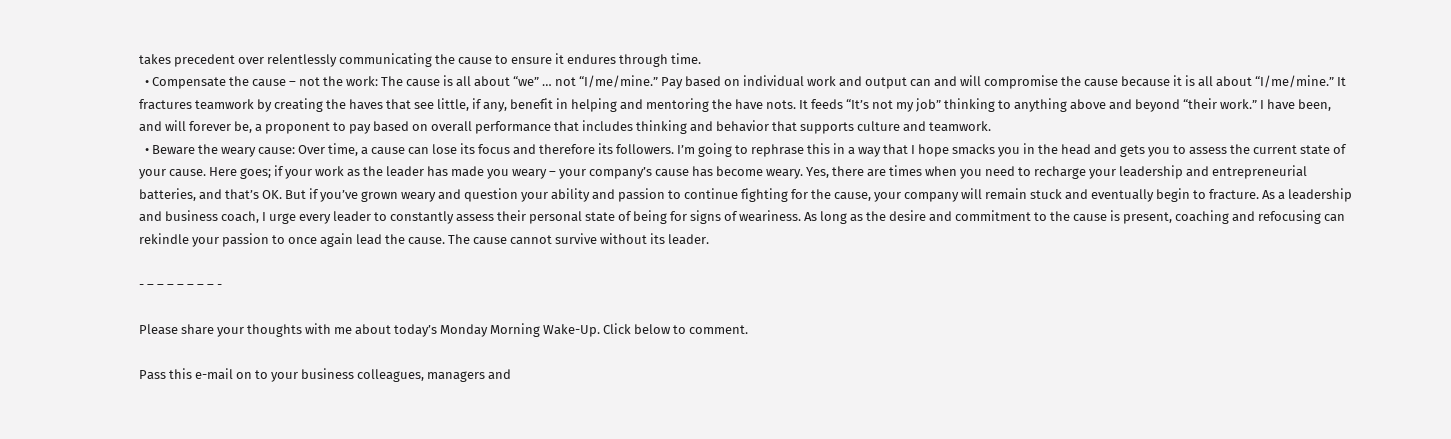takes precedent over relentlessly communicating the cause to ensure it endures through time.
  • Compensate the cause – not the work: The cause is all about “we” … not “I/me/mine.” Pay based on individual work and output can and will compromise the cause because it is all about “I/me/mine.” It fractures teamwork by creating the haves that see little, if any, benefit in helping and mentoring the have nots. It feeds “It’s not my job” thinking to anything above and beyond “their work.” I have been, and will forever be, a proponent to pay based on overall performance that includes thinking and behavior that supports culture and teamwork.
  • Beware the weary cause: Over time, a cause can lose its focus and therefore its followers. I’m going to rephrase this in a way that I hope smacks you in the head and gets you to assess the current state of your cause. Here goes; if your work as the leader has made you weary – your company’s cause has become weary. Yes, there are times when you need to recharge your leadership and entrepreneurial batteries, and that’s OK. But if you’ve grown weary and question your ability and passion to continue fighting for the cause, your company will remain stuck and eventually begin to fracture. As a leadership and business coach, I urge every leader to constantly assess their personal state of being for signs of weariness. As long as the desire and commitment to the cause is present, coaching and refocusing can rekindle your passion to once again lead the cause. The cause cannot survive without its leader.

- – – – – – – – -

Please share your thoughts with me about today’s Monday Morning Wake-Up. Click below to comment.

Pass this e-mail on to your business colleagues, managers and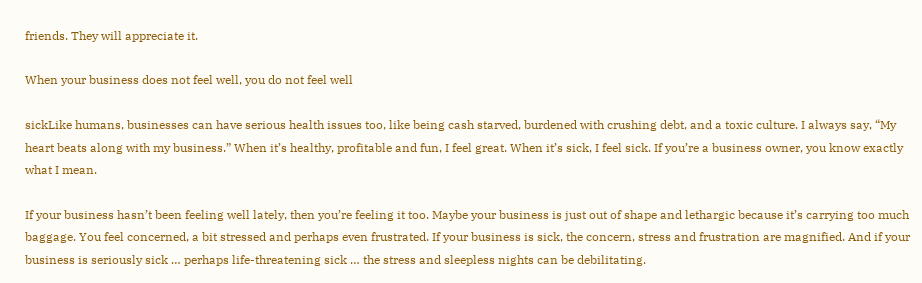friends. They will appreciate it.

When your business does not feel well, you do not feel well

sickLike humans, businesses can have serious health issues too, like being cash starved, burdened with crushing debt, and a toxic culture. I always say, “My heart beats along with my business.” When it’s healthy, profitable and fun, I feel great. When it’s sick, I feel sick. If you’re a business owner, you know exactly what I mean.

If your business hasn’t been feeling well lately, then you’re feeling it too. Maybe your business is just out of shape and lethargic because it’s carrying too much baggage. You feel concerned, a bit stressed and perhaps even frustrated. If your business is sick, the concern, stress and frustration are magnified. And if your business is seriously sick … perhaps life-threatening sick … the stress and sleepless nights can be debilitating.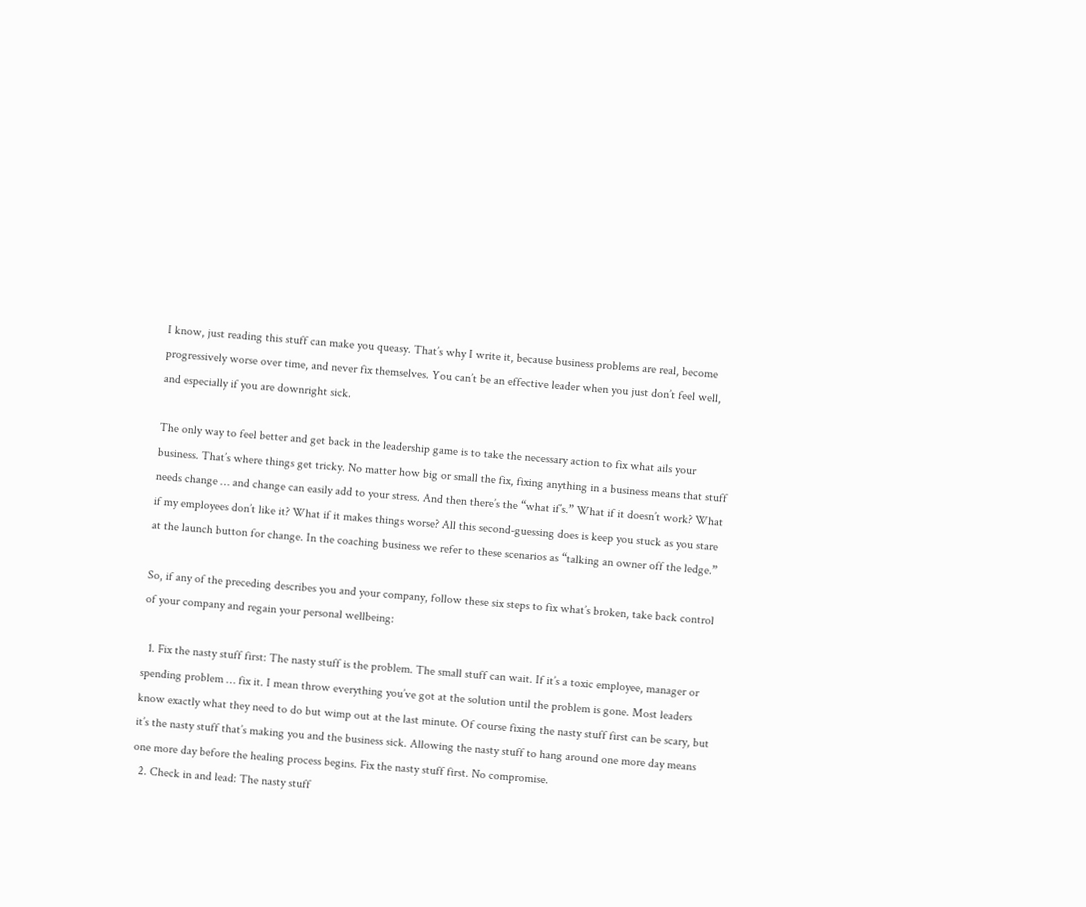I know, just reading this stuff can make you queasy. That’s why I write it, because business problems are real, become progressively worse over time, and never fix themselves. You can’t be an effective leader when you just don’t feel well, and especially if you are downright sick.

The only way to feel better and get back in the leadership game is to take the necessary action to fix what ails your business. That’s where things get tricky. No matter how big or small the fix, fixing anything in a business means that stuff needs change … and change can easily add to your stress. And then there’s the “what if’s.” What if it doesn’t work? What if my employees don’t like it? What if it makes things worse? All this second-guessing does is keep you stuck as you stare at the launch button for change. In the coaching business we refer to these scenarios as “talking an owner off the ledge.”

So, if any of the preceding describes you and your company, follow these six steps to fix what’s broken, take back control of your company and regain your personal wellbeing:

  1. Fix the nasty stuff first: The nasty stuff is the problem. The small stuff can wait. If it’s a toxic employee, manager or spending problem … fix it. I mean throw everything you’ve got at the solution until the problem is gone. Most leaders know exactly what they need to do but wimp out at the last minute. Of course fixing the nasty stuff first can be scary, but it’s the nasty stuff that’s making you and the business sick. Allowing the nasty stuff to hang around one more day means one more day before the healing process begins. Fix the nasty stuff first. No compromise.
  2. Check in and lead: The nasty stuff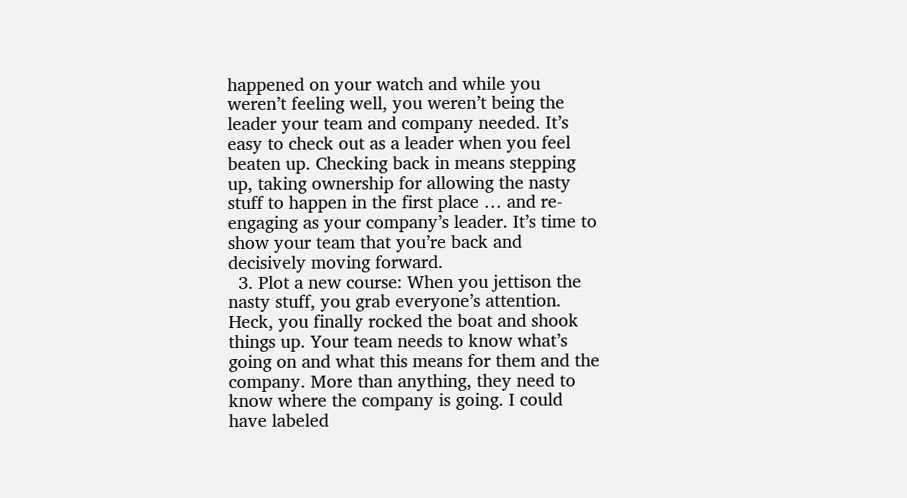happened on your watch and while you weren’t feeling well, you weren’t being the leader your team and company needed. It’s easy to check out as a leader when you feel beaten up. Checking back in means stepping up, taking ownership for allowing the nasty stuff to happen in the first place … and re-engaging as your company’s leader. It’s time to show your team that you’re back and decisively moving forward.
  3. Plot a new course: When you jettison the nasty stuff, you grab everyone’s attention. Heck, you finally rocked the boat and shook things up. Your team needs to know what’s going on and what this means for them and the company. More than anything, they need to know where the company is going. I could have labeled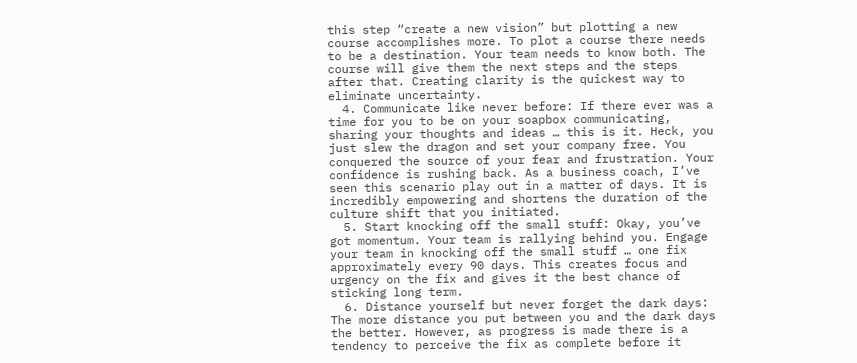this step “create a new vision” but plotting a new course accomplishes more. To plot a course there needs to be a destination. Your team needs to know both. The course will give them the next steps and the steps after that. Creating clarity is the quickest way to eliminate uncertainty.
  4. Communicate like never before: If there ever was a time for you to be on your soapbox communicating, sharing your thoughts and ideas … this is it. Heck, you just slew the dragon and set your company free. You conquered the source of your fear and frustration. Your confidence is rushing back. As a business coach, I’ve seen this scenario play out in a matter of days. It is incredibly empowering and shortens the duration of the culture shift that you initiated.
  5. Start knocking off the small stuff: Okay, you’ve got momentum. Your team is rallying behind you. Engage your team in knocking off the small stuff … one fix approximately every 90 days. This creates focus and urgency on the fix and gives it the best chance of sticking long term.
  6. Distance yourself but never forget the dark days: The more distance you put between you and the dark days the better. However, as progress is made there is a tendency to perceive the fix as complete before it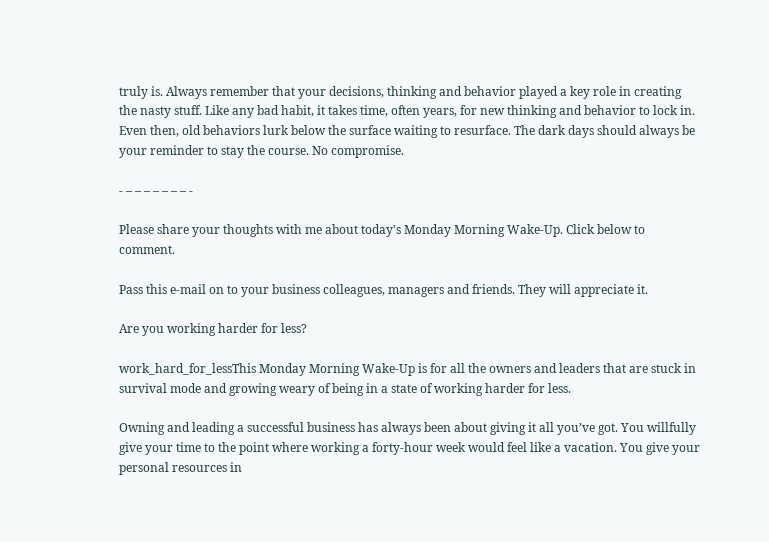truly is. Always remember that your decisions, thinking and behavior played a key role in creating the nasty stuff. Like any bad habit, it takes time, often years, for new thinking and behavior to lock in. Even then, old behaviors lurk below the surface waiting to resurface. The dark days should always be your reminder to stay the course. No compromise.

- – – – – – – – -

Please share your thoughts with me about today’s Monday Morning Wake-Up. Click below to comment.

Pass this e-mail on to your business colleagues, managers and friends. They will appreciate it.

Are you working harder for less?

work_hard_for_lessThis Monday Morning Wake-Up is for all the owners and leaders that are stuck in survival mode and growing weary of being in a state of working harder for less.

Owning and leading a successful business has always been about giving it all you’ve got. You willfully give your time to the point where working a forty-hour week would feel like a vacation. You give your personal resources in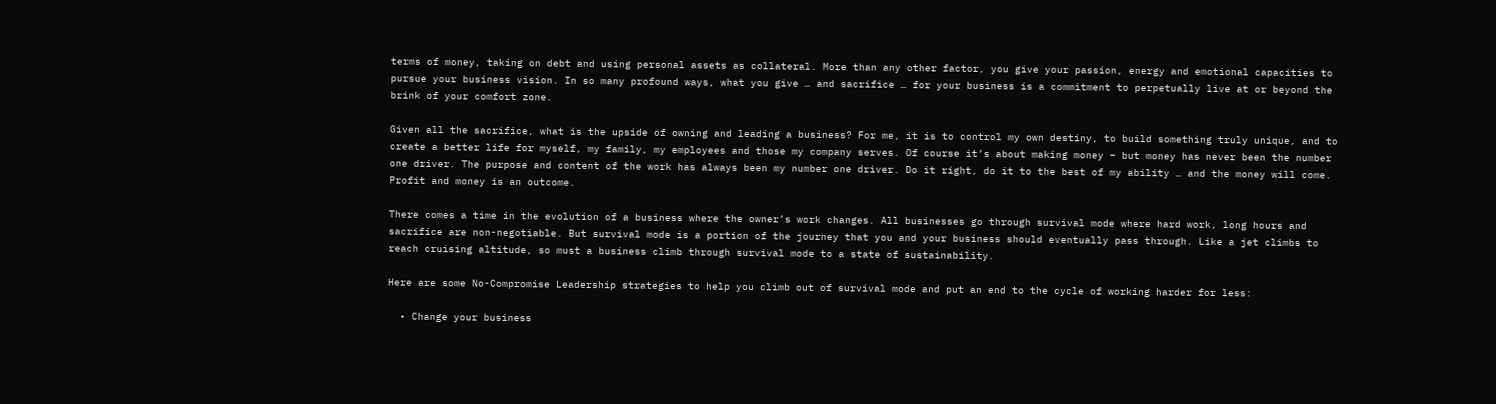terms of money, taking on debt and using personal assets as collateral. More than any other factor, you give your passion, energy and emotional capacities to pursue your business vision. In so many profound ways, what you give … and sacrifice … for your business is a commitment to perpetually live at or beyond the brink of your comfort zone.

Given all the sacrifice, what is the upside of owning and leading a business? For me, it is to control my own destiny, to build something truly unique, and to create a better life for myself, my family, my employees and those my company serves. Of course it’s about making money – but money has never been the number one driver. The purpose and content of the work has always been my number one driver. Do it right, do it to the best of my ability … and the money will come. Profit and money is an outcome.

There comes a time in the evolution of a business where the owner’s work changes. All businesses go through survival mode where hard work, long hours and sacrifice are non-negotiable. But survival mode is a portion of the journey that you and your business should eventually pass through. Like a jet climbs to reach cruising altitude, so must a business climb through survival mode to a state of sustainability.

Here are some No-Compromise Leadership strategies to help you climb out of survival mode and put an end to the cycle of working harder for less:

  • Change your business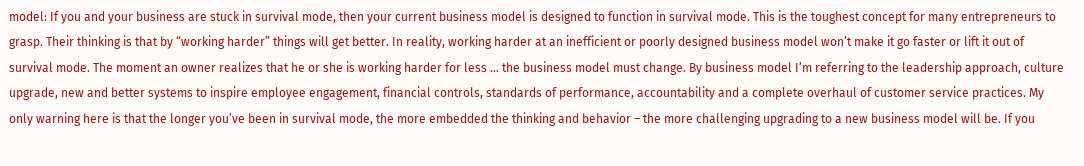model: If you and your business are stuck in survival mode, then your current business model is designed to function in survival mode. This is the toughest concept for many entrepreneurs to grasp. Their thinking is that by “working harder” things will get better. In reality, working harder at an inefficient or poorly designed business model won’t make it go faster or lift it out of survival mode. The moment an owner realizes that he or she is working harder for less … the business model must change. By business model I’m referring to the leadership approach, culture upgrade, new and better systems to inspire employee engagement, financial controls, standards of performance, accountability and a complete overhaul of customer service practices. My only warning here is that the longer you’ve been in survival mode, the more embedded the thinking and behavior – the more challenging upgrading to a new business model will be. If you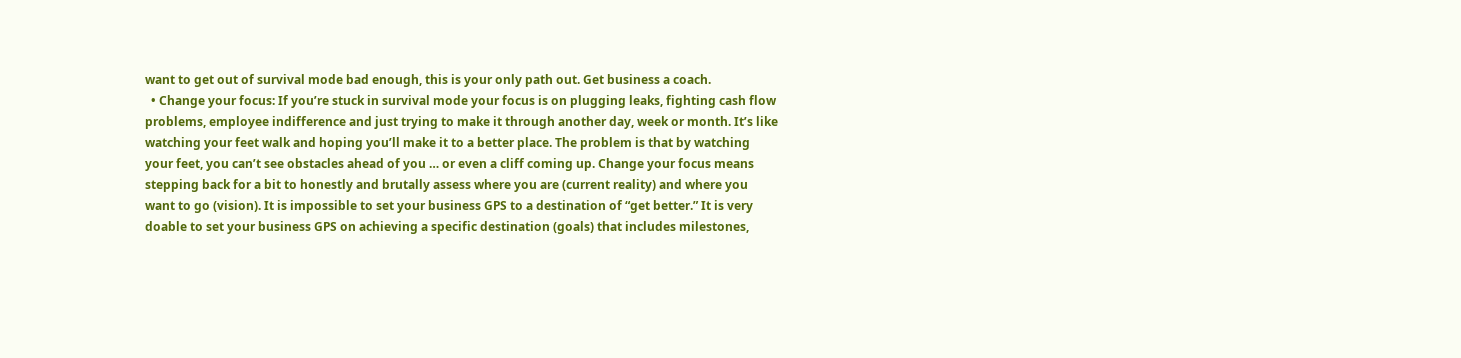want to get out of survival mode bad enough, this is your only path out. Get business a coach.
  • Change your focus: If you’re stuck in survival mode your focus is on plugging leaks, fighting cash flow problems, employee indifference and just trying to make it through another day, week or month. It’s like watching your feet walk and hoping you’ll make it to a better place. The problem is that by watching your feet, you can’t see obstacles ahead of you … or even a cliff coming up. Change your focus means stepping back for a bit to honestly and brutally assess where you are (current reality) and where you want to go (vision). It is impossible to set your business GPS to a destination of “get better.” It is very doable to set your business GPS on achieving a specific destination (goals) that includes milestones,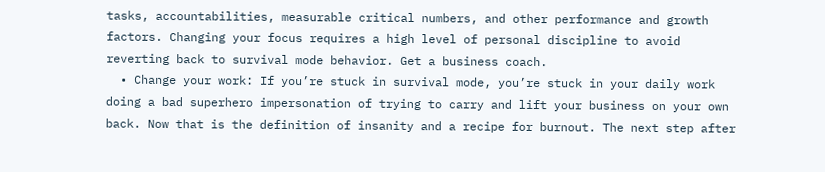tasks, accountabilities, measurable critical numbers, and other performance and growth factors. Changing your focus requires a high level of personal discipline to avoid reverting back to survival mode behavior. Get a business coach.
  • Change your work: If you’re stuck in survival mode, you’re stuck in your daily work doing a bad superhero impersonation of trying to carry and lift your business on your own back. Now that is the definition of insanity and a recipe for burnout. The next step after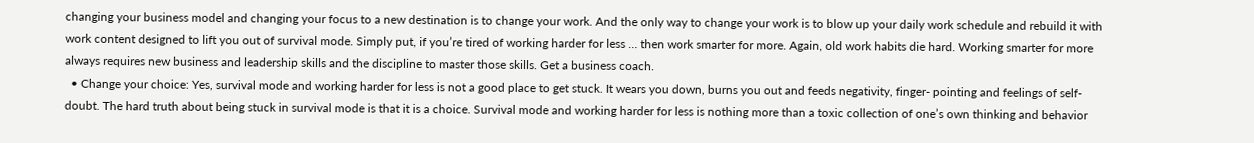changing your business model and changing your focus to a new destination is to change your work. And the only way to change your work is to blow up your daily work schedule and rebuild it with work content designed to lift you out of survival mode. Simply put, if you’re tired of working harder for less … then work smarter for more. Again, old work habits die hard. Working smarter for more always requires new business and leadership skills and the discipline to master those skills. Get a business coach.
  • Change your choice: Yes, survival mode and working harder for less is not a good place to get stuck. It wears you down, burns you out and feeds negativity, finger- pointing and feelings of self-doubt. The hard truth about being stuck in survival mode is that it is a choice. Survival mode and working harder for less is nothing more than a toxic collection of one’s own thinking and behavior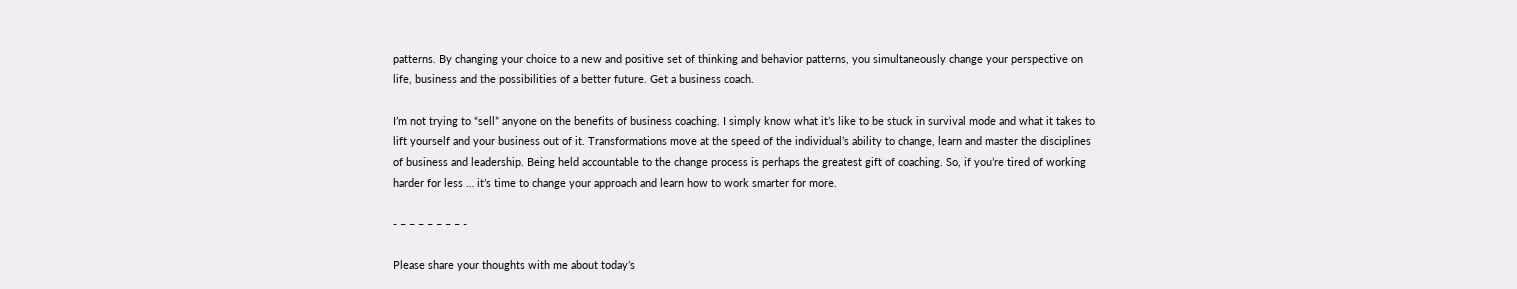patterns. By changing your choice to a new and positive set of thinking and behavior patterns, you simultaneously change your perspective on life, business and the possibilities of a better future. Get a business coach.

I’m not trying to “sell” anyone on the benefits of business coaching. I simply know what it’s like to be stuck in survival mode and what it takes to lift yourself and your business out of it. Transformations move at the speed of the individual’s ability to change, learn and master the disciplines of business and leadership. Being held accountable to the change process is perhaps the greatest gift of coaching. So, if you’re tired of working harder for less … it’s time to change your approach and learn how to work smarter for more.

- – – – – – – – -

Please share your thoughts with me about today’s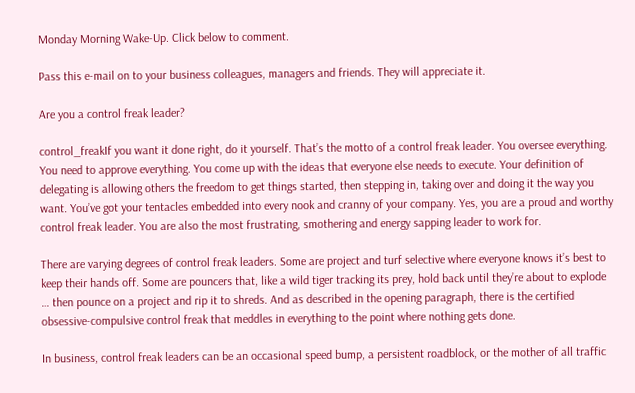Monday Morning Wake-Up. Click below to comment.

Pass this e-mail on to your business colleagues, managers and friends. They will appreciate it.

Are you a control freak leader?

control_freakIf you want it done right, do it yourself. That’s the motto of a control freak leader. You oversee everything. You need to approve everything. You come up with the ideas that everyone else needs to execute. Your definition of delegating is allowing others the freedom to get things started, then stepping in, taking over and doing it the way you want. You’ve got your tentacles embedded into every nook and cranny of your company. Yes, you are a proud and worthy control freak leader. You are also the most frustrating, smothering and energy sapping leader to work for.

There are varying degrees of control freak leaders. Some are project and turf selective where everyone knows it’s best to keep their hands off. Some are pouncers that, like a wild tiger tracking its prey, hold back until they’re about to explode … then pounce on a project and rip it to shreds. And as described in the opening paragraph, there is the certified obsessive-compulsive control freak that meddles in everything to the point where nothing gets done.

In business, control freak leaders can be an occasional speed bump, a persistent roadblock, or the mother of all traffic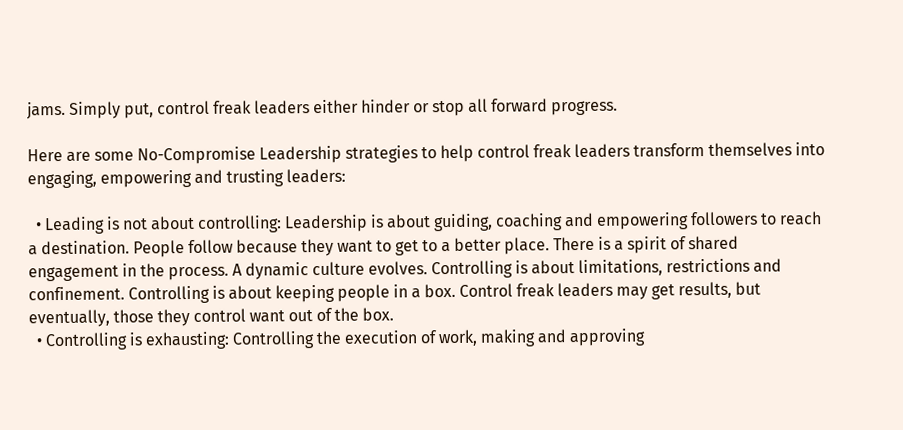jams. Simply put, control freak leaders either hinder or stop all forward progress.

Here are some No-Compromise Leadership strategies to help control freak leaders transform themselves into engaging, empowering and trusting leaders:

  • Leading is not about controlling: Leadership is about guiding, coaching and empowering followers to reach a destination. People follow because they want to get to a better place. There is a spirit of shared engagement in the process. A dynamic culture evolves. Controlling is about limitations, restrictions and confinement. Controlling is about keeping people in a box. Control freak leaders may get results, but eventually, those they control want out of the box.
  • Controlling is exhausting: Controlling the execution of work, making and approving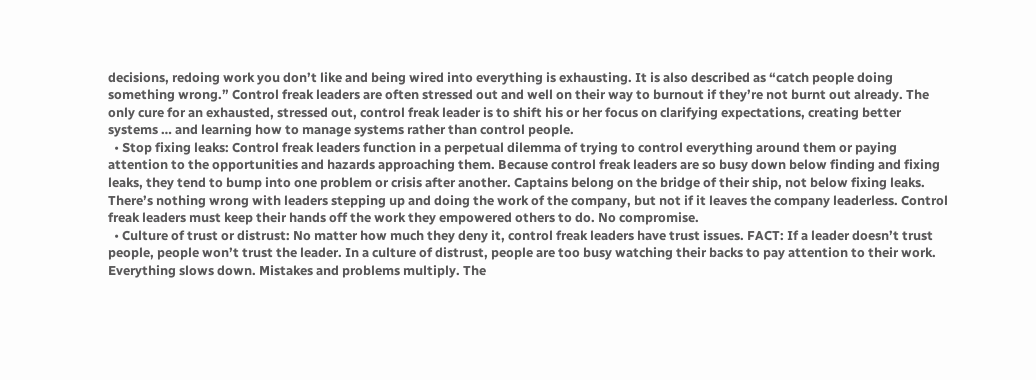decisions, redoing work you don’t like and being wired into everything is exhausting. It is also described as “catch people doing something wrong.” Control freak leaders are often stressed out and well on their way to burnout if they’re not burnt out already. The only cure for an exhausted, stressed out, control freak leader is to shift his or her focus on clarifying expectations, creating better systems … and learning how to manage systems rather than control people.
  • Stop fixing leaks: Control freak leaders function in a perpetual dilemma of trying to control everything around them or paying attention to the opportunities and hazards approaching them. Because control freak leaders are so busy down below finding and fixing leaks, they tend to bump into one problem or crisis after another. Captains belong on the bridge of their ship, not below fixing leaks. There’s nothing wrong with leaders stepping up and doing the work of the company, but not if it leaves the company leaderless. Control freak leaders must keep their hands off the work they empowered others to do. No compromise.
  • Culture of trust or distrust: No matter how much they deny it, control freak leaders have trust issues. FACT: If a leader doesn’t trust people, people won’t trust the leader. In a culture of distrust, people are too busy watching their backs to pay attention to their work. Everything slows down. Mistakes and problems multiply. The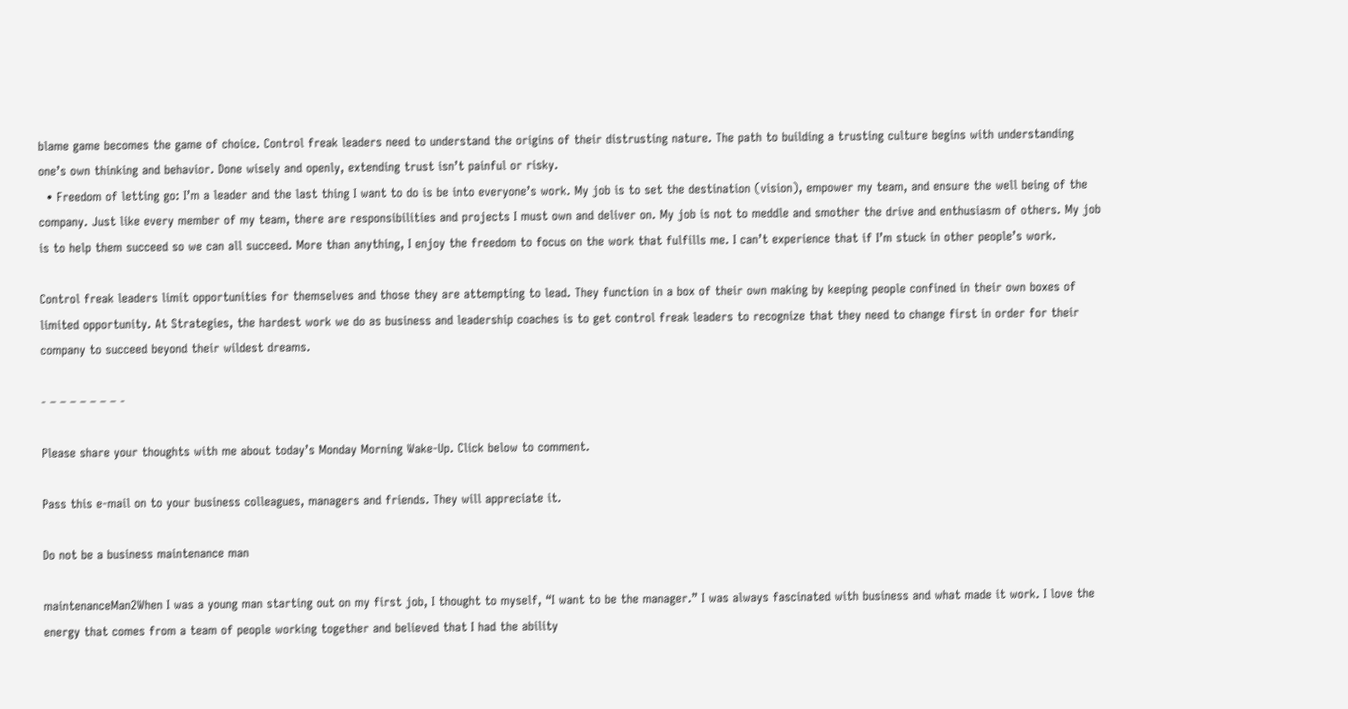blame game becomes the game of choice. Control freak leaders need to understand the origins of their distrusting nature. The path to building a trusting culture begins with understanding one’s own thinking and behavior. Done wisely and openly, extending trust isn’t painful or risky.
  • Freedom of letting go: I’m a leader and the last thing I want to do is be into everyone’s work. My job is to set the destination (vision), empower my team, and ensure the well being of the company. Just like every member of my team, there are responsibilities and projects I must own and deliver on. My job is not to meddle and smother the drive and enthusiasm of others. My job is to help them succeed so we can all succeed. More than anything, I enjoy the freedom to focus on the work that fulfills me. I can’t experience that if I’m stuck in other people’s work.

Control freak leaders limit opportunities for themselves and those they are attempting to lead. They function in a box of their own making by keeping people confined in their own boxes of limited opportunity. At Strategies, the hardest work we do as business and leadership coaches is to get control freak leaders to recognize that they need to change first in order for their company to succeed beyond their wildest dreams.

- – – – – – – – -

Please share your thoughts with me about today’s Monday Morning Wake-Up. Click below to comment.

Pass this e-mail on to your business colleagues, managers and friends. They will appreciate it.

Do not be a business maintenance man

maintenanceMan2When I was a young man starting out on my first job, I thought to myself, “I want to be the manager.” I was always fascinated with business and what made it work. I love the energy that comes from a team of people working together and believed that I had the ability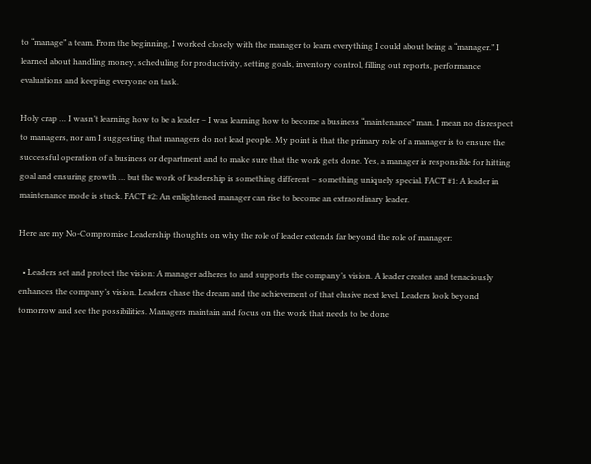to “manage” a team. From the beginning, I worked closely with the manager to learn everything I could about being a “manager.” I learned about handling money, scheduling for productivity, setting goals, inventory control, filling out reports, performance evaluations and keeping everyone on task.

Holy crap … I wasn’t learning how to be a leader – I was learning how to become a business “maintenance” man. I mean no disrespect to managers, nor am I suggesting that managers do not lead people. My point is that the primary role of a manager is to ensure the successful operation of a business or department and to make sure that the work gets done. Yes, a manager is responsible for hitting goal and ensuring growth … but the work of leadership is something different – something uniquely special. FACT #1: A leader in maintenance mode is stuck. FACT #2: An enlightened manager can rise to become an extraordinary leader.

Here are my No-Compromise Leadership thoughts on why the role of leader extends far beyond the role of manager:

  • Leaders set and protect the vision: A manager adheres to and supports the company’s vision. A leader creates and tenaciously enhances the company’s vision. Leaders chase the dream and the achievement of that elusive next level. Leaders look beyond tomorrow and see the possibilities. Managers maintain and focus on the work that needs to be done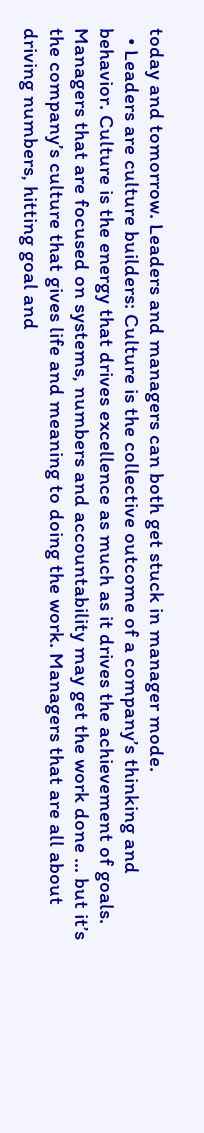today and tomorrow. Leaders and managers can both get stuck in manager mode.
  • Leaders are culture builders: Culture is the collective outcome of a company’s thinking and behavior. Culture is the energy that drives excellence as much as it drives the achievement of goals. Managers that are focused on systems, numbers and accountability may get the work done … but it’s the company’s culture that gives life and meaning to doing the work. Managers that are all about driving numbers, hitting goal and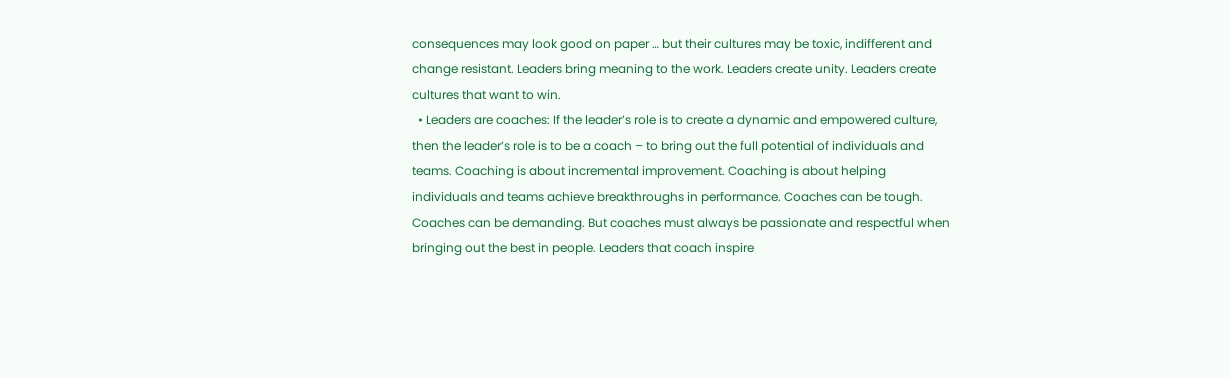consequences may look good on paper … but their cultures may be toxic, indifferent and change resistant. Leaders bring meaning to the work. Leaders create unity. Leaders create cultures that want to win.
  • Leaders are coaches: If the leader’s role is to create a dynamic and empowered culture, then the leader’s role is to be a coach – to bring out the full potential of individuals and teams. Coaching is about incremental improvement. Coaching is about helping individuals and teams achieve breakthroughs in performance. Coaches can be tough. Coaches can be demanding. But coaches must always be passionate and respectful when bringing out the best in people. Leaders that coach inspire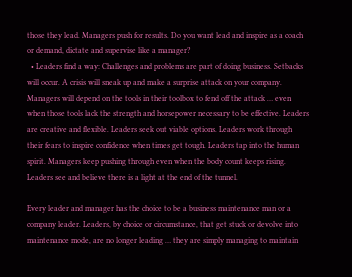those they lead. Managers push for results. Do you want lead and inspire as a coach or demand, dictate and supervise like a manager?
  • Leaders find a way: Challenges and problems are part of doing business. Setbacks will occur. A crisis will sneak up and make a surprise attack on your company. Managers will depend on the tools in their toolbox to fend off the attack … even when those tools lack the strength and horsepower necessary to be effective. Leaders are creative and flexible. Leaders seek out viable options. Leaders work through their fears to inspire confidence when times get tough. Leaders tap into the human spirit. Managers keep pushing through even when the body count keeps rising. Leaders see and believe there is a light at the end of the tunnel.

Every leader and manager has the choice to be a business maintenance man or a company leader. Leaders, by choice or circumstance, that get stuck or devolve into maintenance mode, are no longer leading … they are simply managing to maintain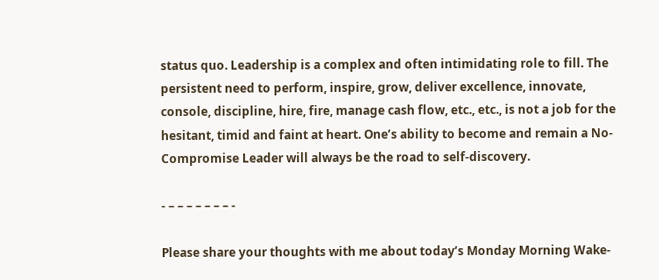status quo. Leadership is a complex and often intimidating role to fill. The persistent need to perform, inspire, grow, deliver excellence, innovate, console, discipline, hire, fire, manage cash flow, etc., etc., is not a job for the hesitant, timid and faint at heart. One’s ability to become and remain a No-Compromise Leader will always be the road to self-discovery.

- – – – – – – – -

Please share your thoughts with me about today’s Monday Morning Wake-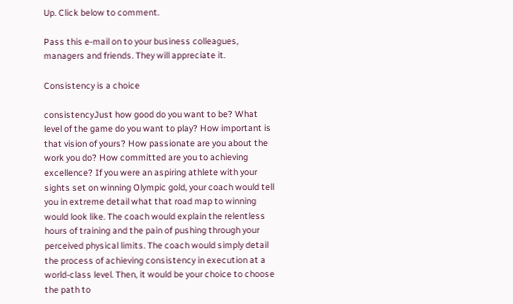Up. Click below to comment.

Pass this e-mail on to your business colleagues, managers and friends. They will appreciate it.

Consistency is a choice

consistencyJust how good do you want to be? What level of the game do you want to play? How important is that vision of yours? How passionate are you about the work you do? How committed are you to achieving excellence? If you were an aspiring athlete with your sights set on winning Olympic gold, your coach would tell you in extreme detail what that road map to winning would look like. The coach would explain the relentless hours of training and the pain of pushing through your perceived physical limits. The coach would simply detail the process of achieving consistency in execution at a world-class level. Then, it would be your choice to choose the path to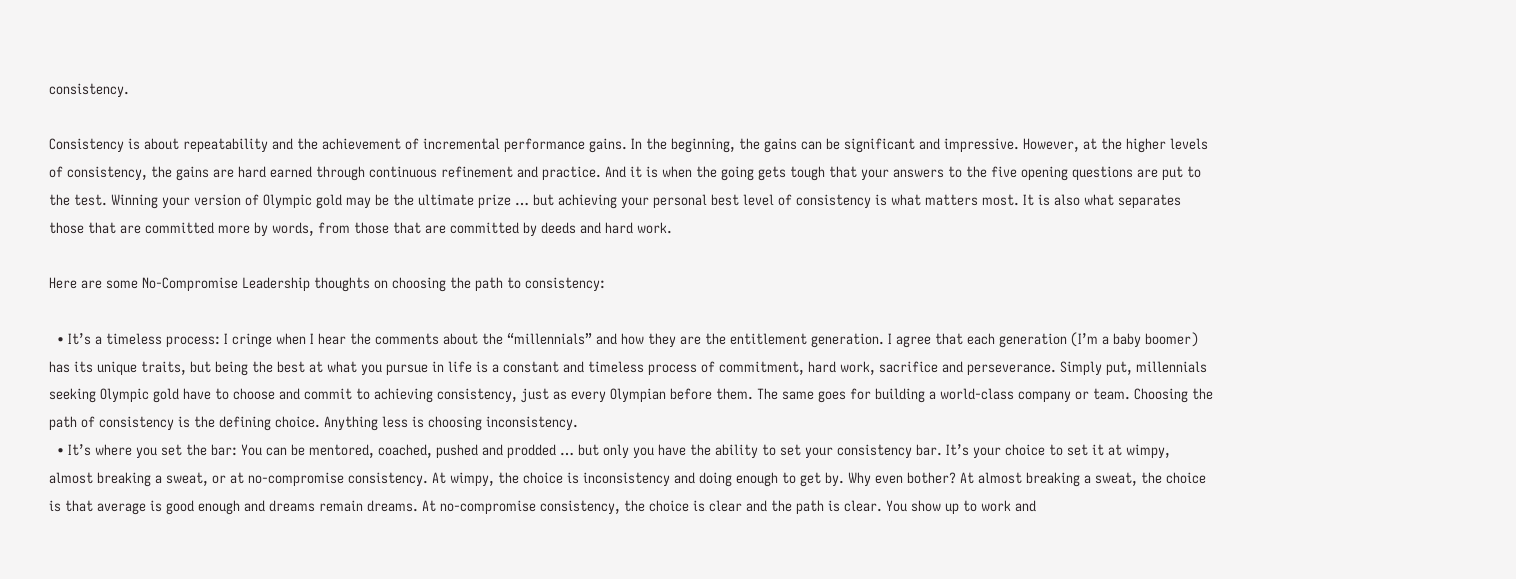consistency.

Consistency is about repeatability and the achievement of incremental performance gains. In the beginning, the gains can be significant and impressive. However, at the higher levels of consistency, the gains are hard earned through continuous refinement and practice. And it is when the going gets tough that your answers to the five opening questions are put to the test. Winning your version of Olympic gold may be the ultimate prize … but achieving your personal best level of consistency is what matters most. It is also what separates those that are committed more by words, from those that are committed by deeds and hard work.

Here are some No-Compromise Leadership thoughts on choosing the path to consistency:

  • It’s a timeless process: I cringe when I hear the comments about the “millennials” and how they are the entitlement generation. I agree that each generation (I’m a baby boomer) has its unique traits, but being the best at what you pursue in life is a constant and timeless process of commitment, hard work, sacrifice and perseverance. Simply put, millennials seeking Olympic gold have to choose and commit to achieving consistency, just as every Olympian before them. The same goes for building a world-class company or team. Choosing the path of consistency is the defining choice. Anything less is choosing inconsistency.
  • It’s where you set the bar: You can be mentored, coached, pushed and prodded … but only you have the ability to set your consistency bar. It’s your choice to set it at wimpy, almost breaking a sweat, or at no-compromise consistency. At wimpy, the choice is inconsistency and doing enough to get by. Why even bother? At almost breaking a sweat, the choice is that average is good enough and dreams remain dreams. At no-compromise consistency, the choice is clear and the path is clear. You show up to work and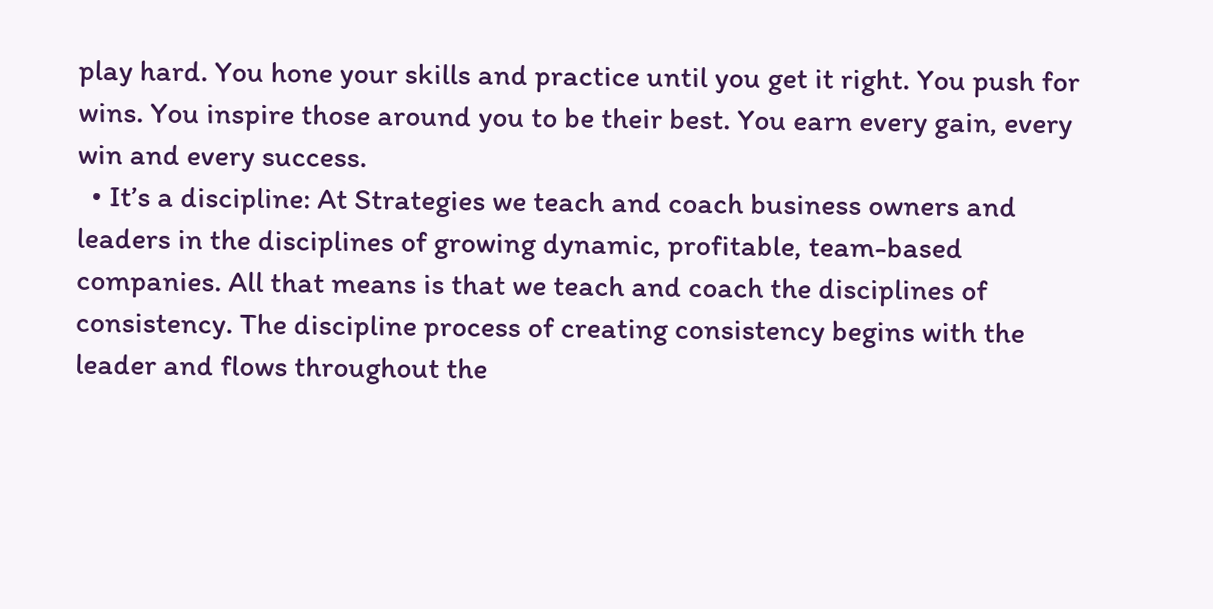play hard. You hone your skills and practice until you get it right. You push for wins. You inspire those around you to be their best. You earn every gain, every win and every success.
  • It’s a discipline: At Strategies we teach and coach business owners and leaders in the disciplines of growing dynamic, profitable, team-based companies. All that means is that we teach and coach the disciplines of consistency. The discipline process of creating consistency begins with the leader and flows throughout the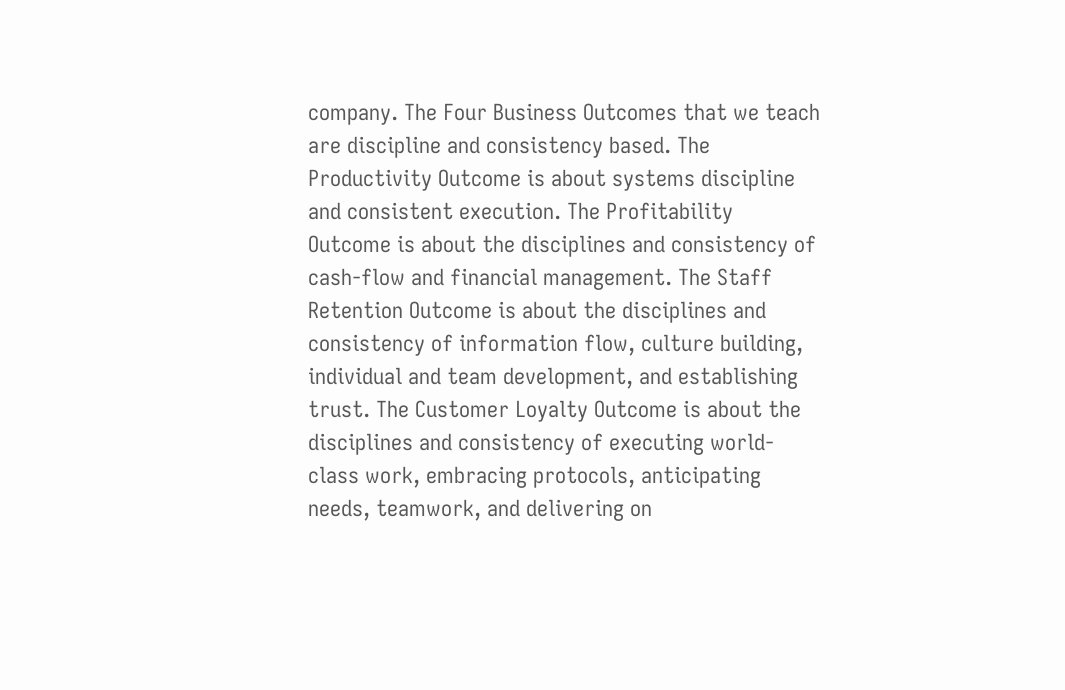company. The Four Business Outcomes that we teach are discipline and consistency based. The Productivity Outcome is about systems discipline and consistent execution. The Profitability Outcome is about the disciplines and consistency of cash-flow and financial management. The Staff Retention Outcome is about the disciplines and consistency of information flow, culture building, individual and team development, and establishing trust. The Customer Loyalty Outcome is about the disciplines and consistency of executing world-class work, embracing protocols, anticipating needs, teamwork, and delivering on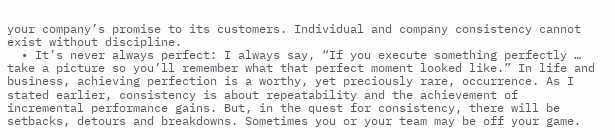your company’s promise to its customers. Individual and company consistency cannot exist without discipline.
  • It’s never always perfect: I always say, “If you execute something perfectly … take a picture so you’ll remember what that perfect moment looked like.” In life and business, achieving perfection is a worthy, yet preciously rare, occurrence. As I stated earlier, consistency is about repeatability and the achievement of incremental performance gains. But, in the quest for consistency, there will be setbacks, detours and breakdowns. Sometimes you or your team may be off your game.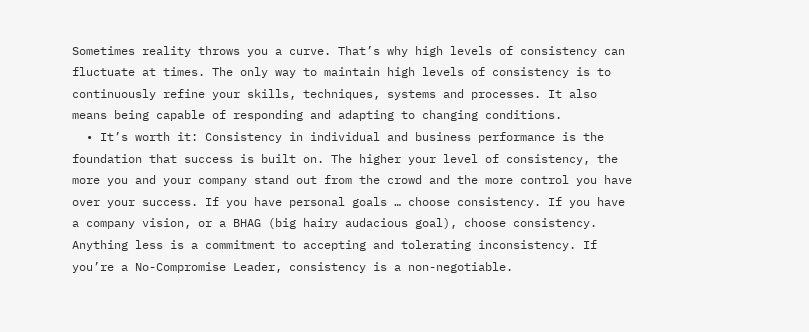Sometimes reality throws you a curve. That’s why high levels of consistency can fluctuate at times. The only way to maintain high levels of consistency is to continuously refine your skills, techniques, systems and processes. It also means being capable of responding and adapting to changing conditions.
  • It’s worth it: Consistency in individual and business performance is the foundation that success is built on. The higher your level of consistency, the more you and your company stand out from the crowd and the more control you have over your success. If you have personal goals … choose consistency. If you have a company vision, or a BHAG (big hairy audacious goal), choose consistency. Anything less is a commitment to accepting and tolerating inconsistency. If you’re a No-Compromise Leader, consistency is a non-negotiable.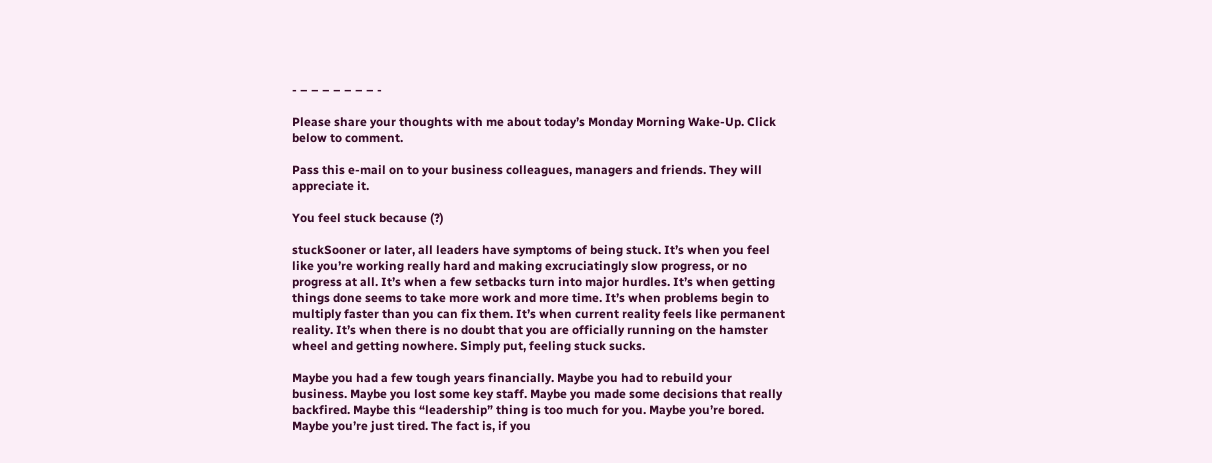- – – – – – – – -

Please share your thoughts with me about today’s Monday Morning Wake-Up. Click below to comment.

Pass this e-mail on to your business colleagues, managers and friends. They will appreciate it.

You feel stuck because (?)

stuckSooner or later, all leaders have symptoms of being stuck. It’s when you feel like you’re working really hard and making excruciatingly slow progress, or no progress at all. It’s when a few setbacks turn into major hurdles. It’s when getting things done seems to take more work and more time. It’s when problems begin to multiply faster than you can fix them. It’s when current reality feels like permanent reality. It’s when there is no doubt that you are officially running on the hamster wheel and getting nowhere. Simply put, feeling stuck sucks.

Maybe you had a few tough years financially. Maybe you had to rebuild your business. Maybe you lost some key staff. Maybe you made some decisions that really backfired. Maybe this “leadership” thing is too much for you. Maybe you’re bored. Maybe you’re just tired. The fact is, if you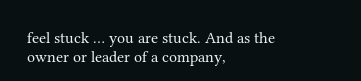feel stuck … you are stuck. And as the owner or leader of a company,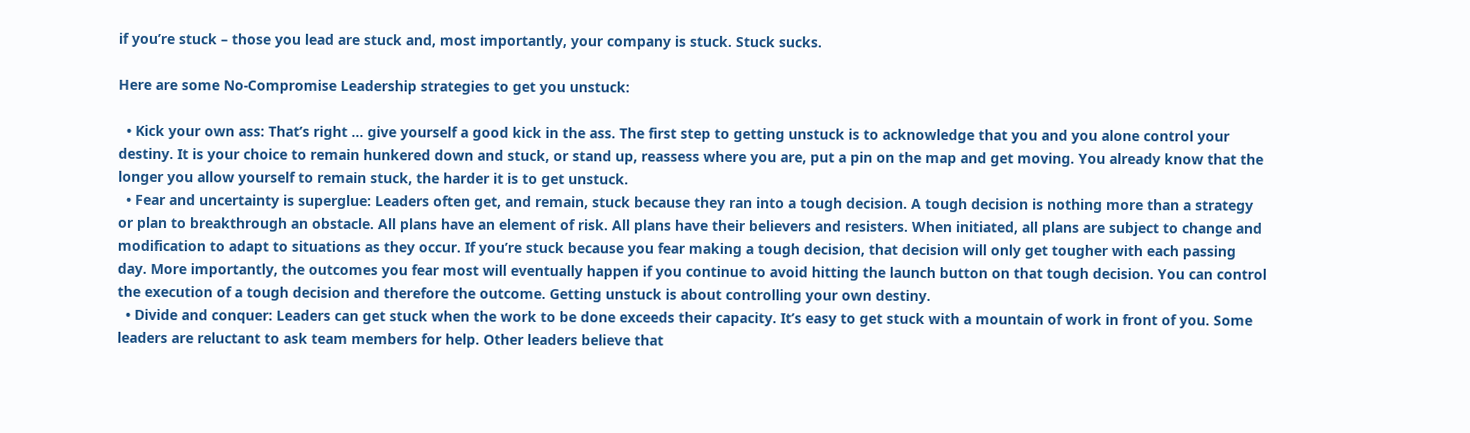if you’re stuck – those you lead are stuck and, most importantly, your company is stuck. Stuck sucks.

Here are some No-Compromise Leadership strategies to get you unstuck:

  • Kick your own ass: That’s right … give yourself a good kick in the ass. The first step to getting unstuck is to acknowledge that you and you alone control your destiny. It is your choice to remain hunkered down and stuck, or stand up, reassess where you are, put a pin on the map and get moving. You already know that the longer you allow yourself to remain stuck, the harder it is to get unstuck.
  • Fear and uncertainty is superglue: Leaders often get, and remain, stuck because they ran into a tough decision. A tough decision is nothing more than a strategy or plan to breakthrough an obstacle. All plans have an element of risk. All plans have their believers and resisters. When initiated, all plans are subject to change and modification to adapt to situations as they occur. If you’re stuck because you fear making a tough decision, that decision will only get tougher with each passing day. More importantly, the outcomes you fear most will eventually happen if you continue to avoid hitting the launch button on that tough decision. You can control the execution of a tough decision and therefore the outcome. Getting unstuck is about controlling your own destiny.
  • Divide and conquer: Leaders can get stuck when the work to be done exceeds their capacity. It’s easy to get stuck with a mountain of work in front of you. Some leaders are reluctant to ask team members for help. Other leaders believe that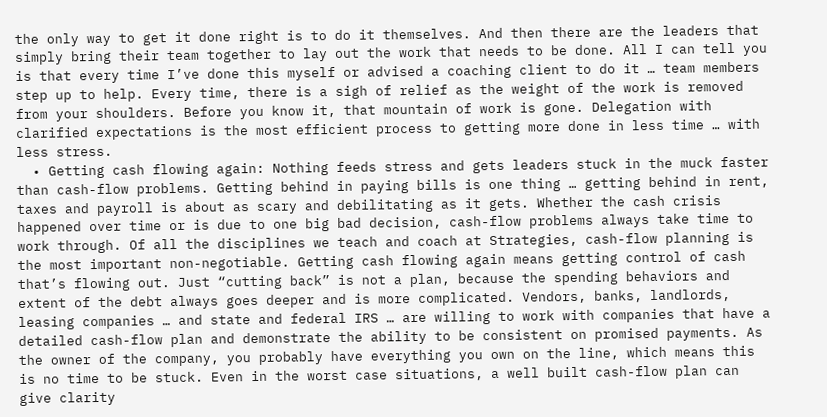the only way to get it done right is to do it themselves. And then there are the leaders that simply bring their team together to lay out the work that needs to be done. All I can tell you is that every time I’ve done this myself or advised a coaching client to do it … team members step up to help. Every time, there is a sigh of relief as the weight of the work is removed from your shoulders. Before you know it, that mountain of work is gone. Delegation with clarified expectations is the most efficient process to getting more done in less time … with less stress.
  • Getting cash flowing again: Nothing feeds stress and gets leaders stuck in the muck faster than cash-flow problems. Getting behind in paying bills is one thing … getting behind in rent, taxes and payroll is about as scary and debilitating as it gets. Whether the cash crisis happened over time or is due to one big bad decision, cash-flow problems always take time to work through. Of all the disciplines we teach and coach at Strategies, cash-flow planning is the most important non-negotiable. Getting cash flowing again means getting control of cash that’s flowing out. Just “cutting back” is not a plan, because the spending behaviors and extent of the debt always goes deeper and is more complicated. Vendors, banks, landlords, leasing companies … and state and federal IRS … are willing to work with companies that have a detailed cash-flow plan and demonstrate the ability to be consistent on promised payments. As the owner of the company, you probably have everything you own on the line, which means this is no time to be stuck. Even in the worst case situations, a well built cash-flow plan can give clarity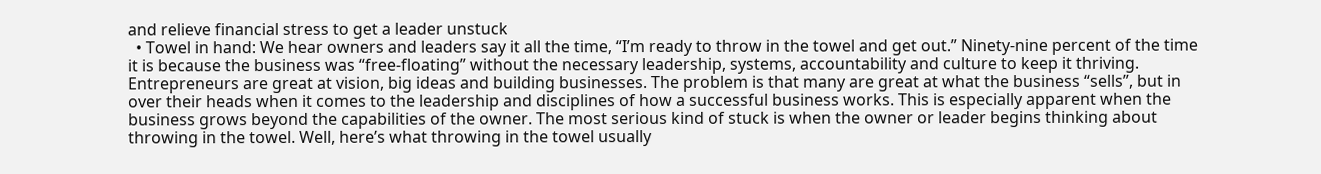and relieve financial stress to get a leader unstuck
  • Towel in hand: We hear owners and leaders say it all the time, “I’m ready to throw in the towel and get out.” Ninety-nine percent of the time it is because the business was “free-floating” without the necessary leadership, systems, accountability and culture to keep it thriving. Entrepreneurs are great at vision, big ideas and building businesses. The problem is that many are great at what the business “sells”, but in over their heads when it comes to the leadership and disciplines of how a successful business works. This is especially apparent when the business grows beyond the capabilities of the owner. The most serious kind of stuck is when the owner or leader begins thinking about throwing in the towel. Well, here’s what throwing in the towel usually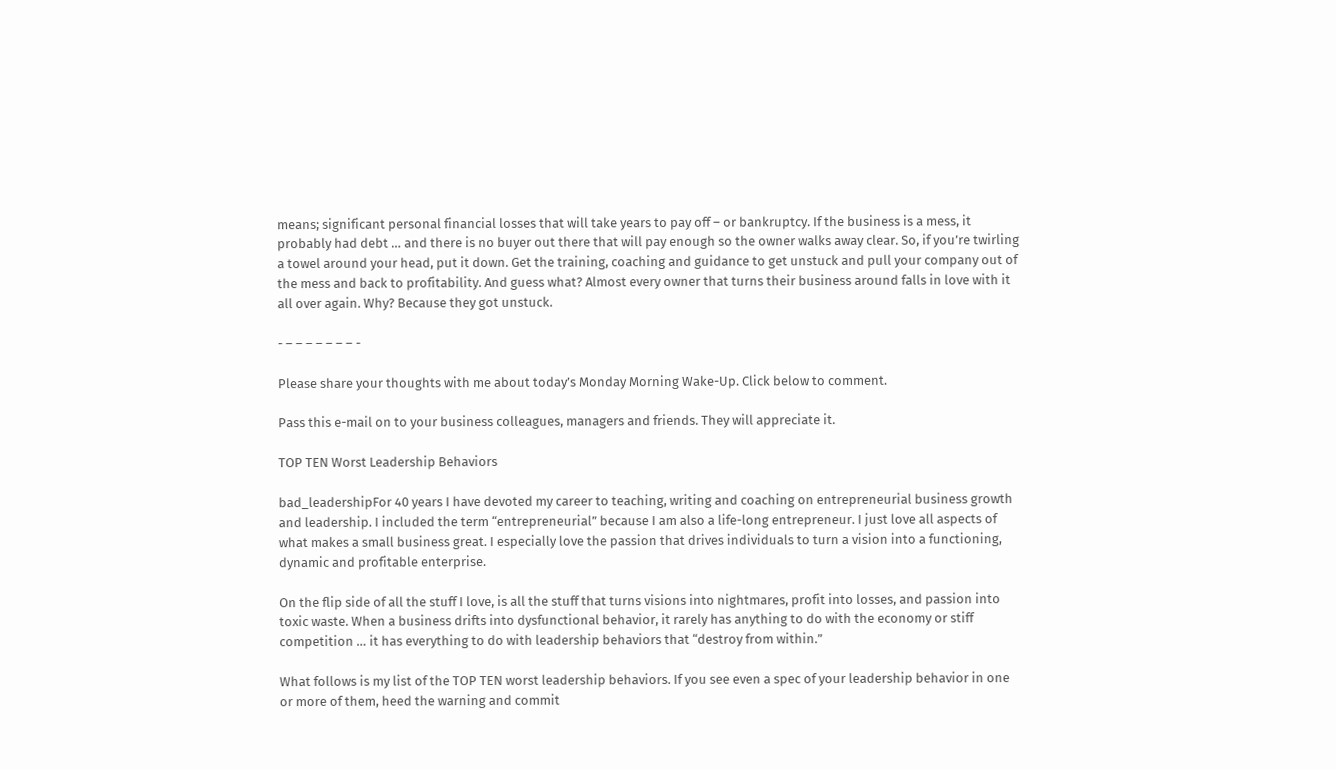means; significant personal financial losses that will take years to pay off – or bankruptcy. If the business is a mess, it probably had debt … and there is no buyer out there that will pay enough so the owner walks away clear. So, if you’re twirling a towel around your head, put it down. Get the training, coaching and guidance to get unstuck and pull your company out of the mess and back to profitability. And guess what? Almost every owner that turns their business around falls in love with it all over again. Why? Because they got unstuck.

- – – – – – – – -

Please share your thoughts with me about today’s Monday Morning Wake-Up. Click below to comment.

Pass this e-mail on to your business colleagues, managers and friends. They will appreciate it.

TOP TEN Worst Leadership Behaviors

bad_leadershipFor 40 years I have devoted my career to teaching, writing and coaching on entrepreneurial business growth and leadership. I included the term “entrepreneurial” because I am also a life-long entrepreneur. I just love all aspects of what makes a small business great. I especially love the passion that drives individuals to turn a vision into a functioning, dynamic and profitable enterprise.

On the flip side of all the stuff I love, is all the stuff that turns visions into nightmares, profit into losses, and passion into toxic waste. When a business drifts into dysfunctional behavior, it rarely has anything to do with the economy or stiff competition … it has everything to do with leadership behaviors that “destroy from within.”

What follows is my list of the TOP TEN worst leadership behaviors. If you see even a spec of your leadership behavior in one or more of them, heed the warning and commit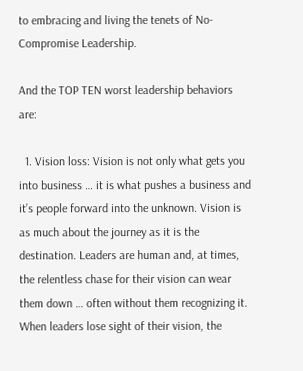to embracing and living the tenets of No-Compromise Leadership.

And the TOP TEN worst leadership behaviors are:

  1. Vision loss: Vision is not only what gets you into business … it is what pushes a business and it’s people forward into the unknown. Vision is as much about the journey as it is the destination. Leaders are human and, at times, the relentless chase for their vision can wear them down … often without them recognizing it. When leaders lose sight of their vision, the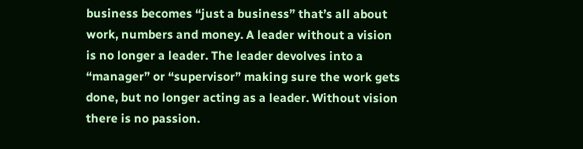business becomes “just a business” that’s all about work, numbers and money. A leader without a vision is no longer a leader. The leader devolves into a “manager” or “supervisor” making sure the work gets done, but no longer acting as a leader. Without vision there is no passion.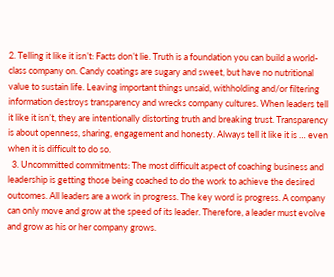2. Telling it like it isn’t: Facts don’t lie. Truth is a foundation you can build a world-class company on. Candy coatings are sugary and sweet, but have no nutritional value to sustain life. Leaving important things unsaid, withholding and/or filtering information destroys transparency and wrecks company cultures. When leaders tell it like it isn’t, they are intentionally distorting truth and breaking trust. Transparency is about openness, sharing, engagement and honesty. Always tell it like it is … even when it is difficult to do so.
  3. Uncommitted commitments: The most difficult aspect of coaching business and leadership is getting those being coached to do the work to achieve the desired outcomes. All leaders are a work in progress. The key word is progress. A company can only move and grow at the speed of its leader. Therefore, a leader must evolve and grow as his or her company grows.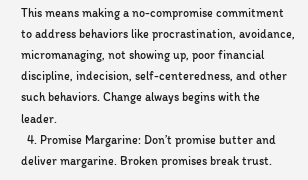This means making a no-compromise commitment to address behaviors like procrastination, avoidance, micromanaging, not showing up, poor financial discipline, indecision, self-centeredness, and other such behaviors. Change always begins with the leader.
  4. Promise Margarine: Don’t promise butter and deliver margarine. Broken promises break trust.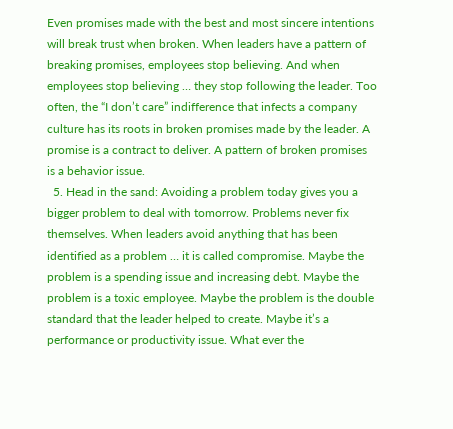Even promises made with the best and most sincere intentions will break trust when broken. When leaders have a pattern of breaking promises, employees stop believing. And when employees stop believing … they stop following the leader. Too often, the “I don’t care” indifference that infects a company culture has its roots in broken promises made by the leader. A promise is a contract to deliver. A pattern of broken promises is a behavior issue.
  5. Head in the sand: Avoiding a problem today gives you a bigger problem to deal with tomorrow. Problems never fix themselves. When leaders avoid anything that has been identified as a problem … it is called compromise. Maybe the problem is a spending issue and increasing debt. Maybe the problem is a toxic employee. Maybe the problem is the double standard that the leader helped to create. Maybe it’s a performance or productivity issue. What ever the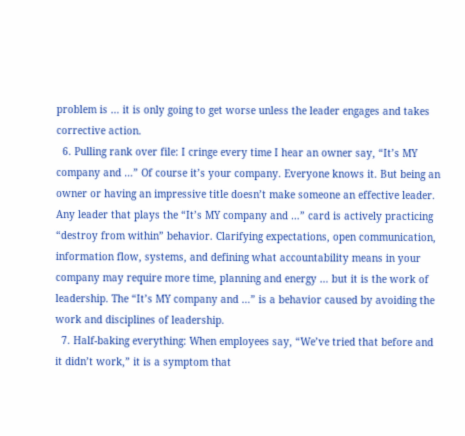problem is … it is only going to get worse unless the leader engages and takes corrective action.
  6. Pulling rank over file: I cringe every time I hear an owner say, “It’s MY company and …” Of course it’s your company. Everyone knows it. But being an owner or having an impressive title doesn’t make someone an effective leader. Any leader that plays the “It’s MY company and …” card is actively practicing “destroy from within” behavior. Clarifying expectations, open communication, information flow, systems, and defining what accountability means in your company may require more time, planning and energy … but it is the work of leadership. The “It’s MY company and …” is a behavior caused by avoiding the work and disciplines of leadership.
  7. Half-baking everything: When employees say, “We’ve tried that before and it didn’t work,” it is a symptom that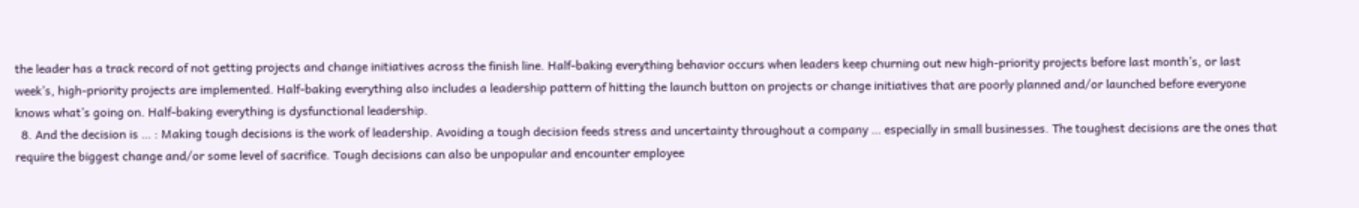the leader has a track record of not getting projects and change initiatives across the finish line. Half-baking everything behavior occurs when leaders keep churning out new high-priority projects before last month’s, or last week’s, high-priority projects are implemented. Half-baking everything also includes a leadership pattern of hitting the launch button on projects or change initiatives that are poorly planned and/or launched before everyone knows what’s going on. Half-baking everything is dysfunctional leadership.
  8. And the decision is … : Making tough decisions is the work of leadership. Avoiding a tough decision feeds stress and uncertainty throughout a company … especially in small businesses. The toughest decisions are the ones that require the biggest change and/or some level of sacrifice. Tough decisions can also be unpopular and encounter employee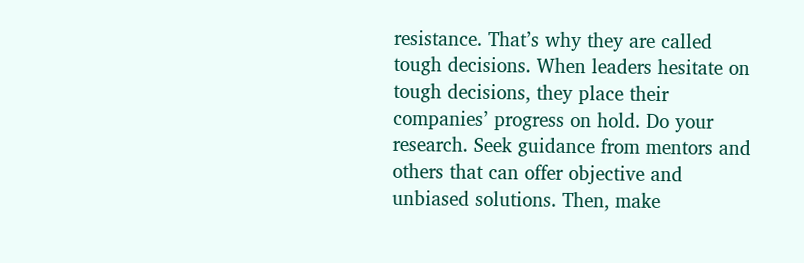resistance. That’s why they are called tough decisions. When leaders hesitate on tough decisions, they place their companies’ progress on hold. Do your research. Seek guidance from mentors and others that can offer objective and unbiased solutions. Then, make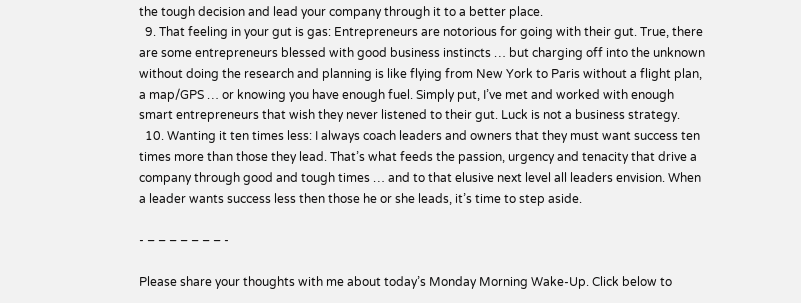the tough decision and lead your company through it to a better place.
  9. That feeling in your gut is gas: Entrepreneurs are notorious for going with their gut. True, there are some entrepreneurs blessed with good business instincts … but charging off into the unknown without doing the research and planning is like flying from New York to Paris without a flight plan, a map/GPS … or knowing you have enough fuel. Simply put, I’ve met and worked with enough smart entrepreneurs that wish they never listened to their gut. Luck is not a business strategy.
  10. Wanting it ten times less: I always coach leaders and owners that they must want success ten times more than those they lead. That’s what feeds the passion, urgency and tenacity that drive a company through good and tough times … and to that elusive next level all leaders envision. When a leader wants success less then those he or she leads, it’s time to step aside.

- – – – – – – – -

Please share your thoughts with me about today’s Monday Morning Wake-Up. Click below to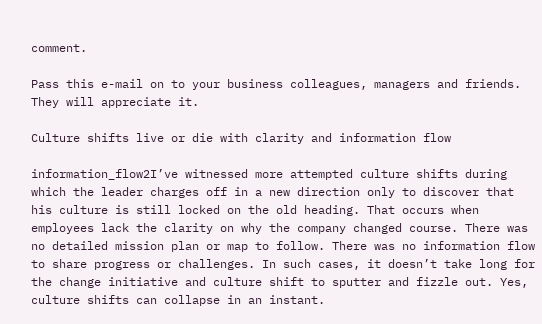comment.

Pass this e-mail on to your business colleagues, managers and friends. They will appreciate it.

Culture shifts live or die with clarity and information flow

information_flow2I’ve witnessed more attempted culture shifts during which the leader charges off in a new direction only to discover that his culture is still locked on the old heading. That occurs when employees lack the clarity on why the company changed course. There was no detailed mission plan or map to follow. There was no information flow to share progress or challenges. In such cases, it doesn’t take long for the change initiative and culture shift to sputter and fizzle out. Yes, culture shifts can collapse in an instant.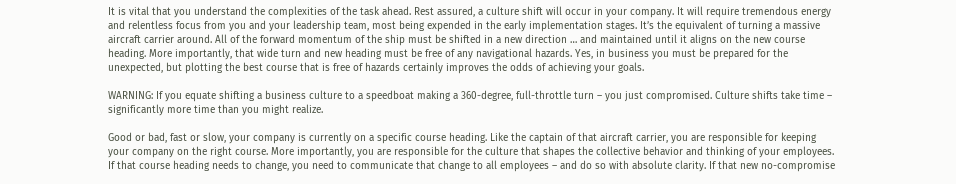It is vital that you understand the complexities of the task ahead. Rest assured, a culture shift will occur in your company. It will require tremendous energy and relentless focus from you and your leadership team, most being expended in the early implementation stages. It’s the equivalent of turning a massive aircraft carrier around. All of the forward momentum of the ship must be shifted in a new direction … and maintained until it aligns on the new course heading. More importantly, that wide turn and new heading must be free of any navigational hazards. Yes, in business you must be prepared for the unexpected, but plotting the best course that is free of hazards certainly improves the odds of achieving your goals.

WARNING: If you equate shifting a business culture to a speedboat making a 360-degree, full-throttle turn – you just compromised. Culture shifts take time – significantly more time than you might realize.

Good or bad, fast or slow, your company is currently on a specific course heading. Like the captain of that aircraft carrier, you are responsible for keeping your company on the right course. More importantly, you are responsible for the culture that shapes the collective behavior and thinking of your employees. If that course heading needs to change, you need to communicate that change to all employees – and do so with absolute clarity. If that new no-compromise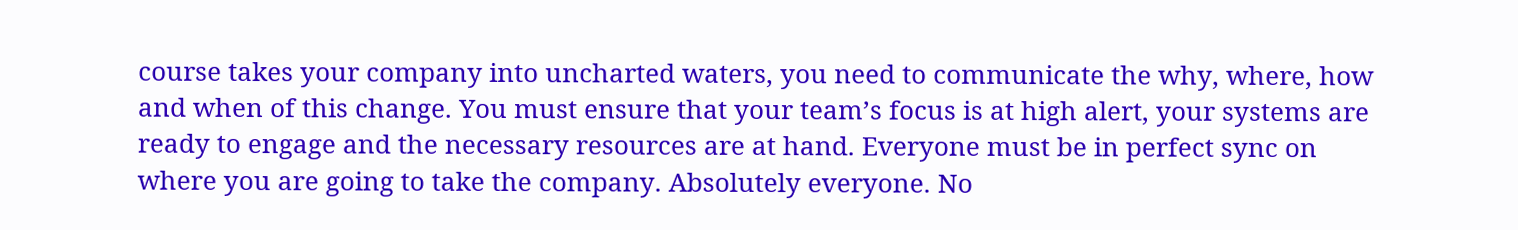course takes your company into uncharted waters, you need to communicate the why, where, how and when of this change. You must ensure that your team’s focus is at high alert, your systems are ready to engage and the necessary resources are at hand. Everyone must be in perfect sync on where you are going to take the company. Absolutely everyone. No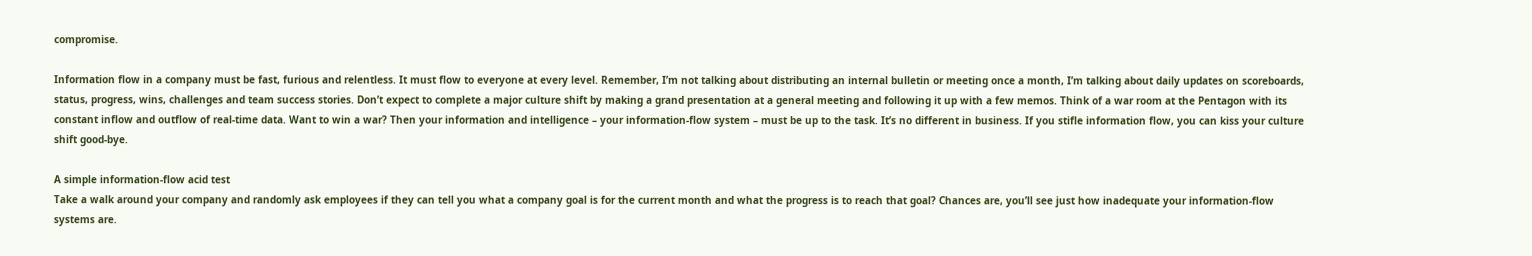compromise.

Information flow in a company must be fast, furious and relentless. It must flow to everyone at every level. Remember, I’m not talking about distributing an internal bulletin or meeting once a month, I’m talking about daily updates on scoreboards, status, progress, wins, challenges and team success stories. Don’t expect to complete a major culture shift by making a grand presentation at a general meeting and following it up with a few memos. Think of a war room at the Pentagon with its constant inflow and outflow of real-time data. Want to win a war? Then your information and intelligence – your information-flow system – must be up to the task. It’s no different in business. If you stifle information flow, you can kiss your culture shift good-bye.

A simple information-flow acid test
Take a walk around your company and randomly ask employees if they can tell you what a company goal is for the current month and what the progress is to reach that goal? Chances are, you’ll see just how inadequate your information-flow systems are.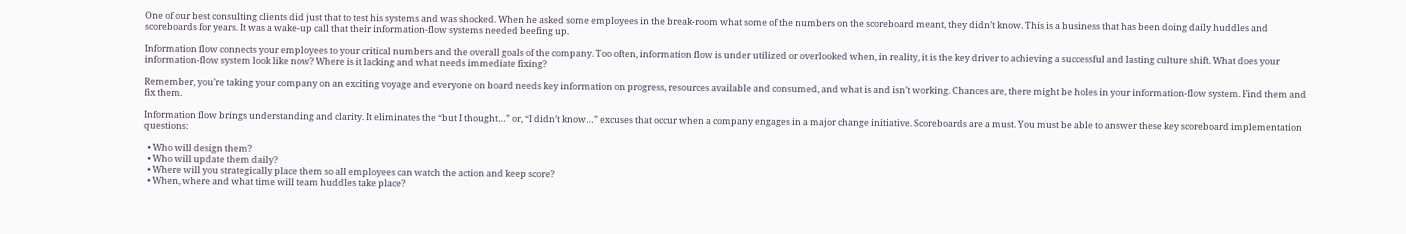One of our best consulting clients did just that to test his systems and was shocked. When he asked some employees in the break-room what some of the numbers on the scoreboard meant, they didn’t know. This is a business that has been doing daily huddles and scoreboards for years. It was a wake-up call that their information-flow systems needed beefing up.

Information flow connects your employees to your critical numbers and the overall goals of the company. Too often, information flow is under utilized or overlooked when, in reality, it is the key driver to achieving a successful and lasting culture shift. What does your information-flow system look like now? Where is it lacking and what needs immediate fixing?

Remember, you’re taking your company on an exciting voyage and everyone on board needs key information on progress, resources available and consumed, and what is and isn’t working. Chances are, there might be holes in your information-flow system. Find them and fix them.

Information flow brings understanding and clarity. It eliminates the “but I thought…” or, “I didn’t know…” excuses that occur when a company engages in a major change initiative. Scoreboards are a must. You must be able to answer these key scoreboard implementation questions:

  • Who will design them?
  • Who will update them daily?
  • Where will you strategically place them so all employees can watch the action and keep score?
  • When, where and what time will team huddles take place?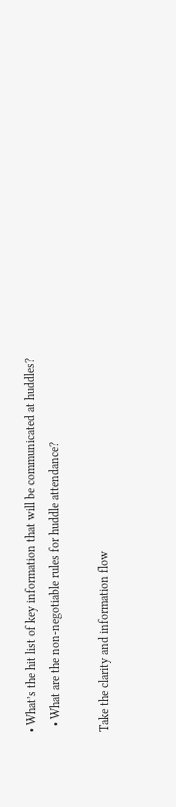• What’s the hit list of key information that will be communicated at huddles?
  • What are the non-negotiable rules for huddle attendance?

Take the clarity and information flow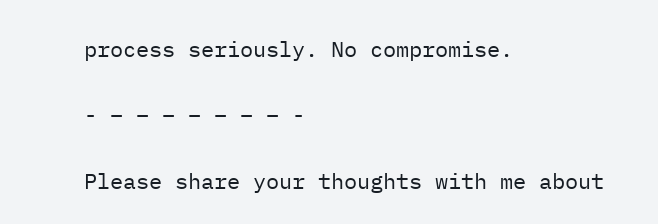process seriously. No compromise.

- – – – – – – – -

Please share your thoughts with me about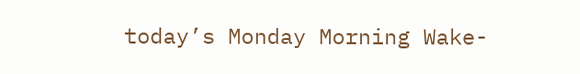today’s Monday Morning Wake-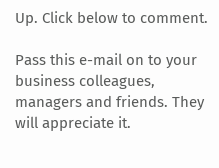Up. Click below to comment.

Pass this e-mail on to your business colleagues, managers and friends. They will appreciate it.